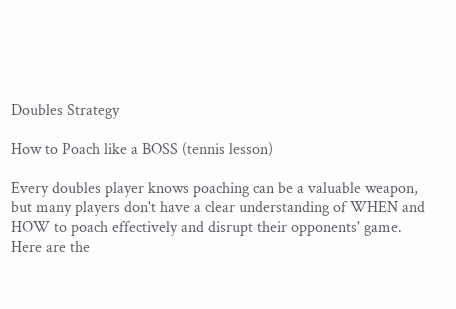Doubles Strategy

How to Poach like a BOSS (tennis lesson)

Every doubles player knows poaching can be a valuable weapon, but many players don't have a clear understanding of WHEN and HOW to poach effectively and disrupt their opponents' game. Here are the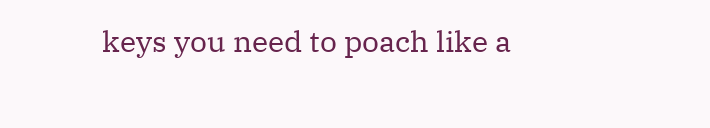keys you need to poach like a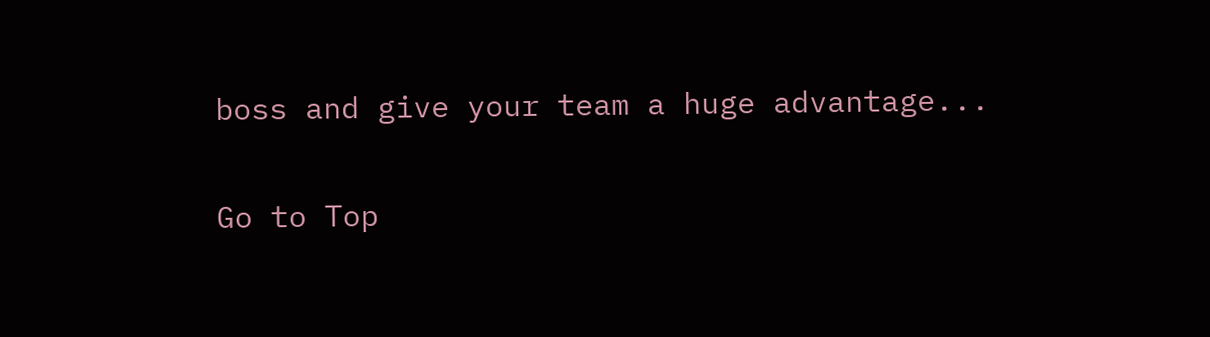boss and give your team a huge advantage...

Go to Top